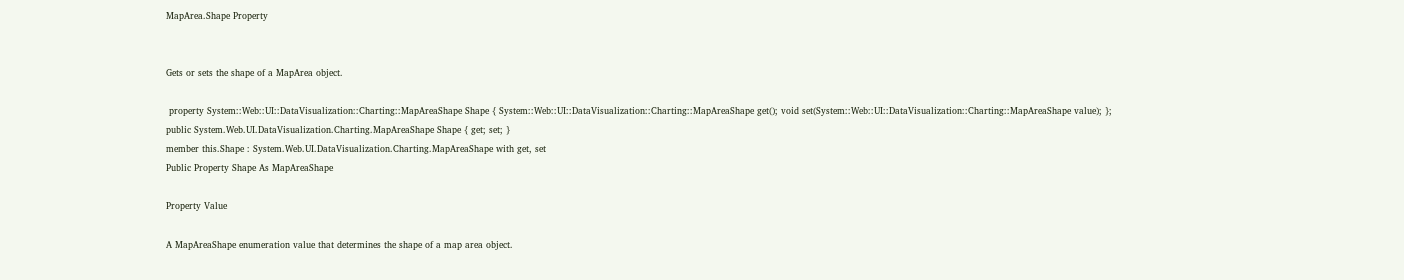MapArea.Shape Property


Gets or sets the shape of a MapArea object.

 property System::Web::UI::DataVisualization::Charting::MapAreaShape Shape { System::Web::UI::DataVisualization::Charting::MapAreaShape get(); void set(System::Web::UI::DataVisualization::Charting::MapAreaShape value); };
public System.Web.UI.DataVisualization.Charting.MapAreaShape Shape { get; set; }
member this.Shape : System.Web.UI.DataVisualization.Charting.MapAreaShape with get, set
Public Property Shape As MapAreaShape

Property Value

A MapAreaShape enumeration value that determines the shape of a map area object.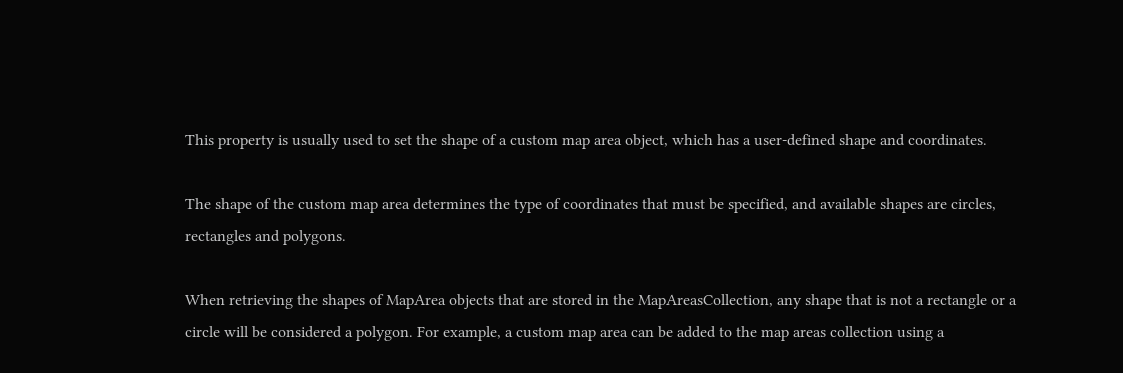This property is usually used to set the shape of a custom map area object, which has a user-defined shape and coordinates.

The shape of the custom map area determines the type of coordinates that must be specified, and available shapes are circles, rectangles and polygons.

When retrieving the shapes of MapArea objects that are stored in the MapAreasCollection, any shape that is not a rectangle or a circle will be considered a polygon. For example, a custom map area can be added to the map areas collection using a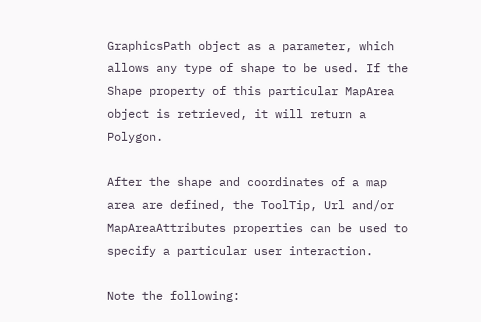GraphicsPath object as a parameter, which allows any type of shape to be used. If the Shape property of this particular MapArea object is retrieved, it will return a Polygon.

After the shape and coordinates of a map area are defined, the ToolTip, Url and/or MapAreaAttributes properties can be used to specify a particular user interaction.

Note the following: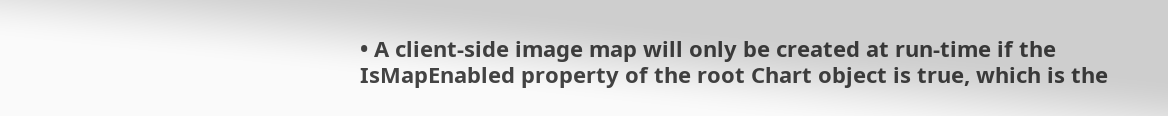• A client-side image map will only be created at run-time if the IsMapEnabled property of the root Chart object is true, which is the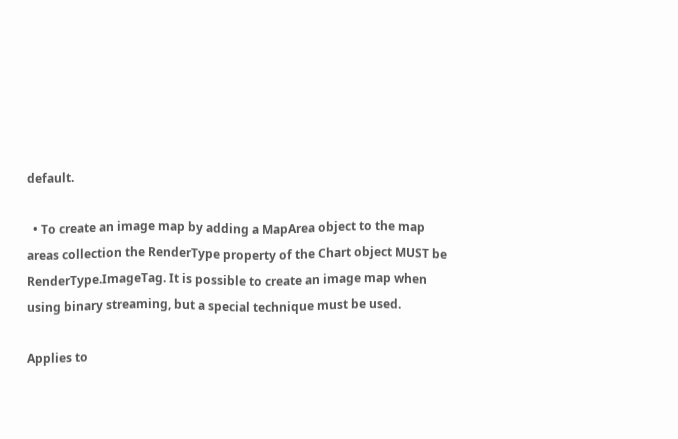default.

  • To create an image map by adding a MapArea object to the map areas collection the RenderType property of the Chart object MUST be RenderType.ImageTag. It is possible to create an image map when using binary streaming, but a special technique must be used.

Applies to